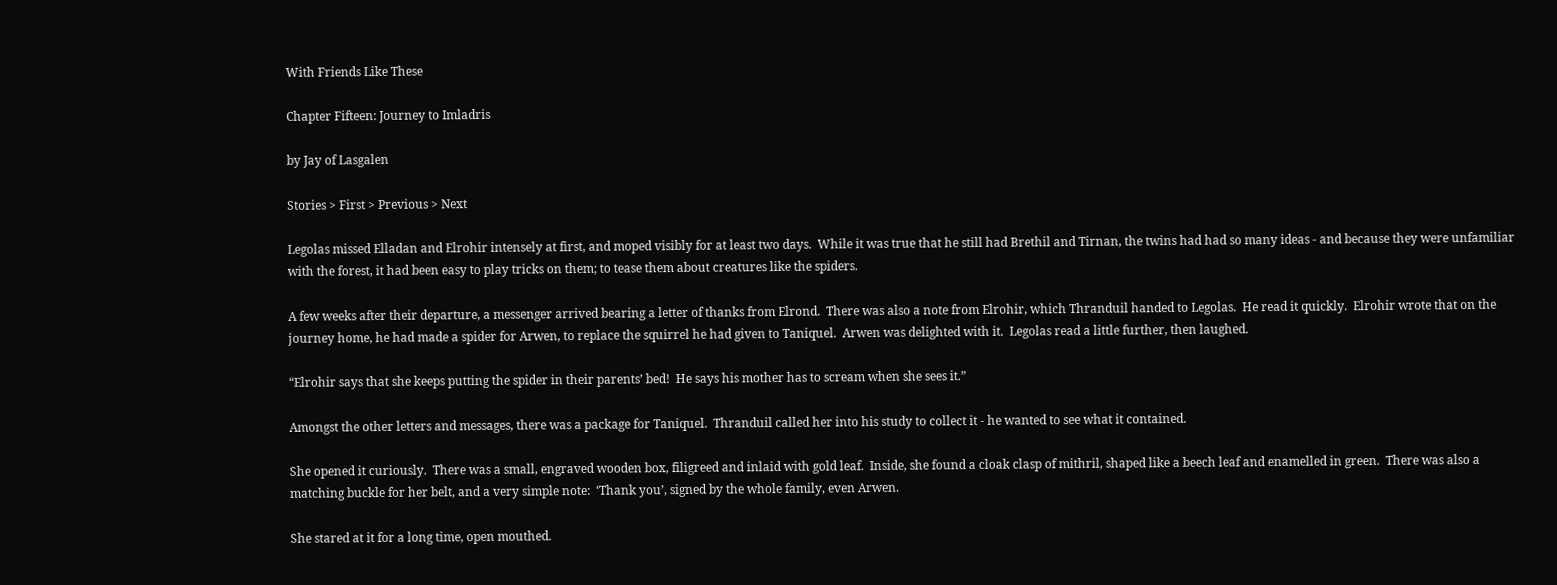With Friends Like These

Chapter Fifteen: Journey to Imladris

by Jay of Lasgalen

Stories > First > Previous > Next

Legolas missed Elladan and Elrohir intensely at first, and moped visibly for at least two days.  While it was true that he still had Brethil and Tirnan, the twins had had so many ideas - and because they were unfamiliar with the forest, it had been easy to play tricks on them; to tease them about creatures like the spiders.

A few weeks after their departure, a messenger arrived bearing a letter of thanks from Elrond.  There was also a note from Elrohir, which Thranduil handed to Legolas.  He read it quickly.  Elrohir wrote that on the journey home, he had made a spider for Arwen, to replace the squirrel he had given to Taniquel.  Arwen was delighted with it.  Legolas read a little further, then laughed.

“Elrohir says that she keeps putting the spider in their parents’ bed!  He says his mother has to scream when she sees it.”

Amongst the other letters and messages, there was a package for Taniquel.  Thranduil called her into his study to collect it - he wanted to see what it contained.

She opened it curiously.  There was a small, engraved wooden box, filigreed and inlaid with gold leaf.  Inside, she found a cloak clasp of mithril, shaped like a beech leaf and enamelled in green.  There was also a matching buckle for her belt, and a very simple note:  ‘Thank you’, signed by the whole family, even Arwen.

She stared at it for a long time, open mouthed.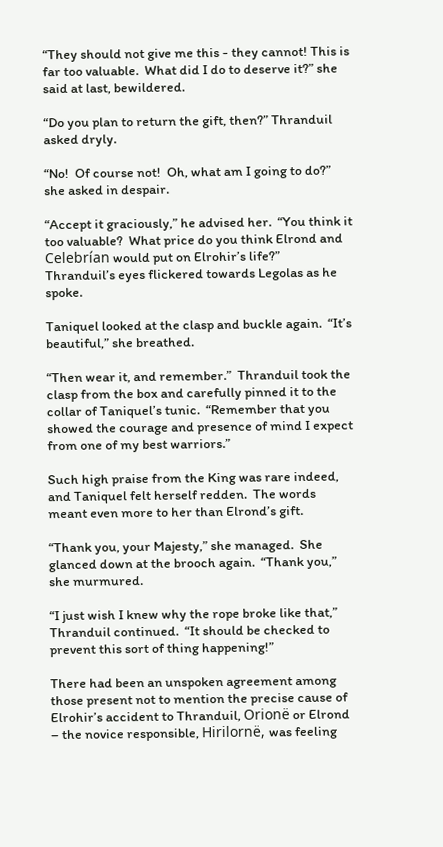“They should not give me this - they cannot! This is far too valuable.  What did I do to deserve it?” she said at last, bewildered.

“Do you plan to return the gift, then?” Thranduil asked dryly.

“No!  Of course not!  Oh, what am I going to do?”  she asked in despair.

“Accept it graciously,” he advised her.  “You think it too valuable?  What price do you think Elrond and Celebrían would put on Elrohir’s life?”  Thranduil’s eyes flickered towards Legolas as he spoke.

Taniquel looked at the clasp and buckle again.  “It’s beautiful,” she breathed.

“Then wear it, and remember.”  Thranduil took the clasp from the box and carefully pinned it to the collar of Taniquel’s tunic.  “Remember that you showed the courage and presence of mind I expect from one of my best warriors.”

Such high praise from the King was rare indeed, and Taniquel felt herself redden.  The words meant even more to her than Elrond’s gift.

“Thank you, your Majesty,” she managed.  She glanced down at the brooch again.  “Thank you,” she murmured.

“I just wish I knew why the rope broke like that,” Thranduil continued.  “It should be checked to prevent this sort of thing happening!”

There had been an unspoken agreement among those present not to mention the precise cause of Elrohir’s accident to Thranduil, Orionë or Elrond – the novice responsible, Hirilornë, was feeling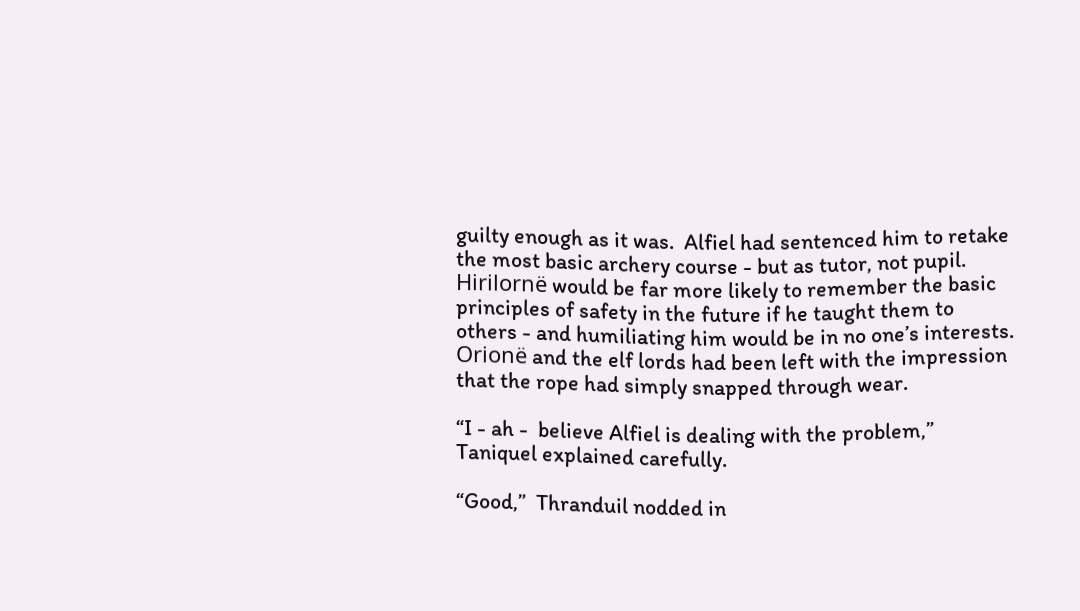guilty enough as it was.  Alfiel had sentenced him to retake the most basic archery course - but as tutor, not pupil.  Hirilornë would be far more likely to remember the basic principles of safety in the future if he taught them to others - and humiliating him would be in no one’s interests. Orionë and the elf lords had been left with the impression that the rope had simply snapped through wear.

“I - ah -  believe Alfiel is dealing with the problem,”  Taniquel explained carefully.

“Good,”  Thranduil nodded in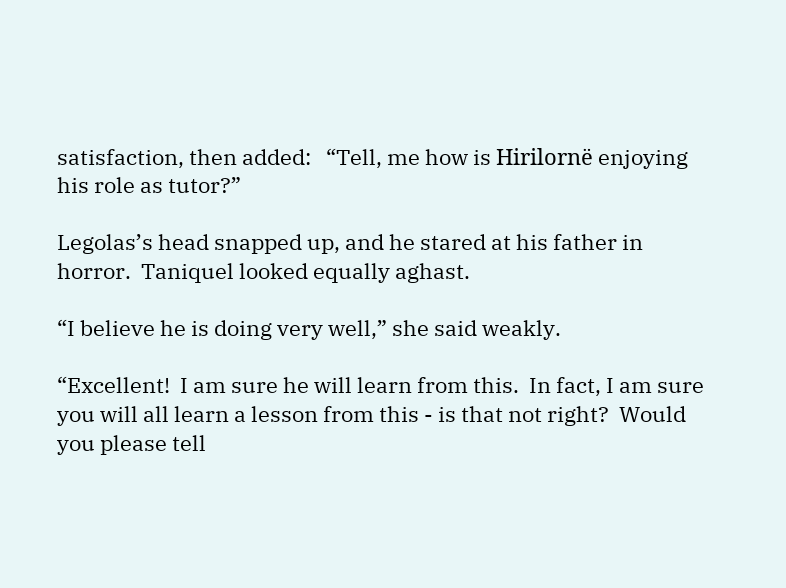satisfaction, then added:   “Tell, me how is Hirilornë enjoying his role as tutor?”

Legolas’s head snapped up, and he stared at his father in horror.  Taniquel looked equally aghast.

“I believe he is doing very well,” she said weakly.

“Excellent!  I am sure he will learn from this.  In fact, I am sure you will all learn a lesson from this - is that not right?  Would you please tell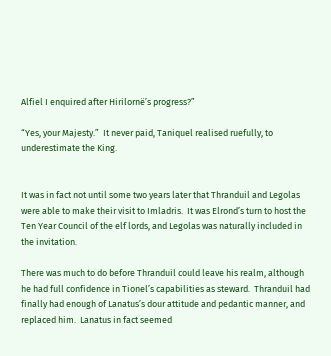Alfiel I enquired after Hirilornë’s progress?”

“Yes, your Majesty.”  It never paid, Taniquel realised ruefully, to underestimate the King.


It was in fact not until some two years later that Thranduil and Legolas were able to make their visit to Imladris.  It was Elrond’s turn to host the Ten Year Council of the elf lords, and Legolas was naturally included in the invitation.

There was much to do before Thranduil could leave his realm, although he had full confidence in Tionel’s capabilities as steward.  Thranduil had finally had enough of Lanatus’s dour attitude and pedantic manner, and replaced him.  Lanatus in fact seemed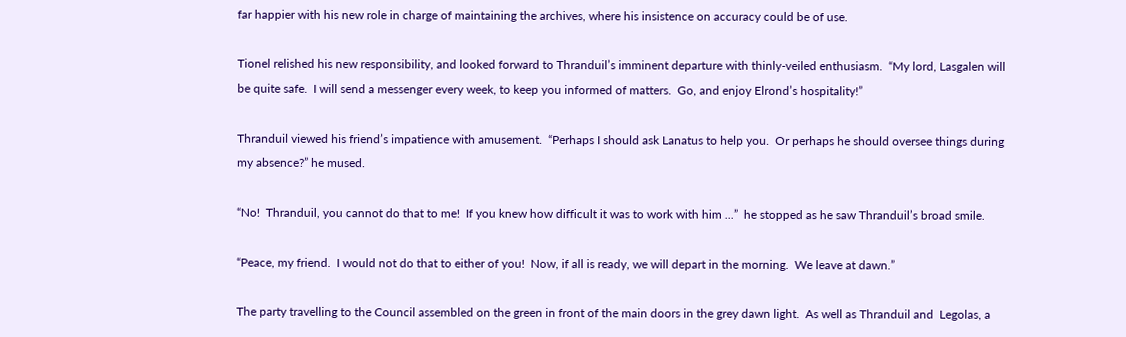far happier with his new role in charge of maintaining the archives, where his insistence on accuracy could be of use.

Tionel relished his new responsibility, and looked forward to Thranduil’s imminent departure with thinly-veiled enthusiasm.  “My lord, Lasgalen will be quite safe.  I will send a messenger every week, to keep you informed of matters.  Go, and enjoy Elrond’s hospitality!”

Thranduil viewed his friend’s impatience with amusement.  “Perhaps I should ask Lanatus to help you.  Or perhaps he should oversee things during my absence?” he mused.

“No!  Thranduil, you cannot do that to me!  If you knew how difficult it was to work with him ...”  he stopped as he saw Thranduil’s broad smile.

“Peace, my friend.  I would not do that to either of you!  Now, if all is ready, we will depart in the morning.  We leave at dawn.”

The party travelling to the Council assembled on the green in front of the main doors in the grey dawn light.  As well as Thranduil and  Legolas, a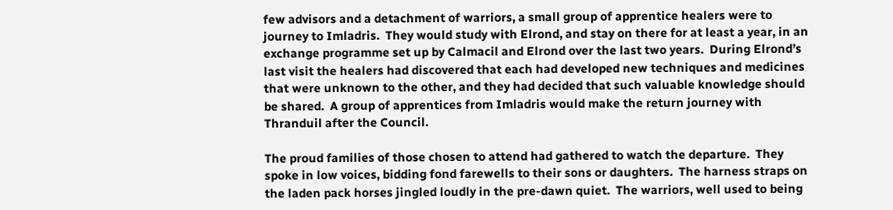few advisors and a detachment of warriors, a small group of apprentice healers were to journey to Imladris.  They would study with Elrond, and stay on there for at least a year, in an exchange programme set up by Calmacil and Elrond over the last two years.  During Elrond’s last visit the healers had discovered that each had developed new techniques and medicines that were unknown to the other, and they had decided that such valuable knowledge should be shared.  A group of apprentices from Imladris would make the return journey with Thranduil after the Council.

The proud families of those chosen to attend had gathered to watch the departure.  They spoke in low voices, bidding fond farewells to their sons or daughters.  The harness straps on the laden pack horses jingled loudly in the pre-dawn quiet.  The warriors, well used to being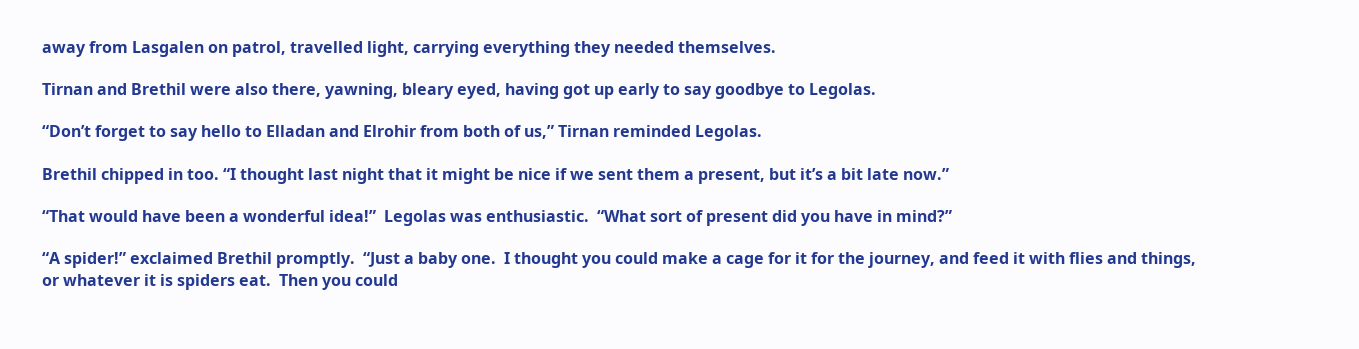away from Lasgalen on patrol, travelled light, carrying everything they needed themselves.

Tirnan and Brethil were also there, yawning, bleary eyed, having got up early to say goodbye to Legolas.

“Don’t forget to say hello to Elladan and Elrohir from both of us,” Tirnan reminded Legolas.

Brethil chipped in too. “I thought last night that it might be nice if we sent them a present, but it’s a bit late now.”

“That would have been a wonderful idea!”  Legolas was enthusiastic.  “What sort of present did you have in mind?”

“A spider!” exclaimed Brethil promptly.  “Just a baby one.  I thought you could make a cage for it for the journey, and feed it with flies and things, or whatever it is spiders eat.  Then you could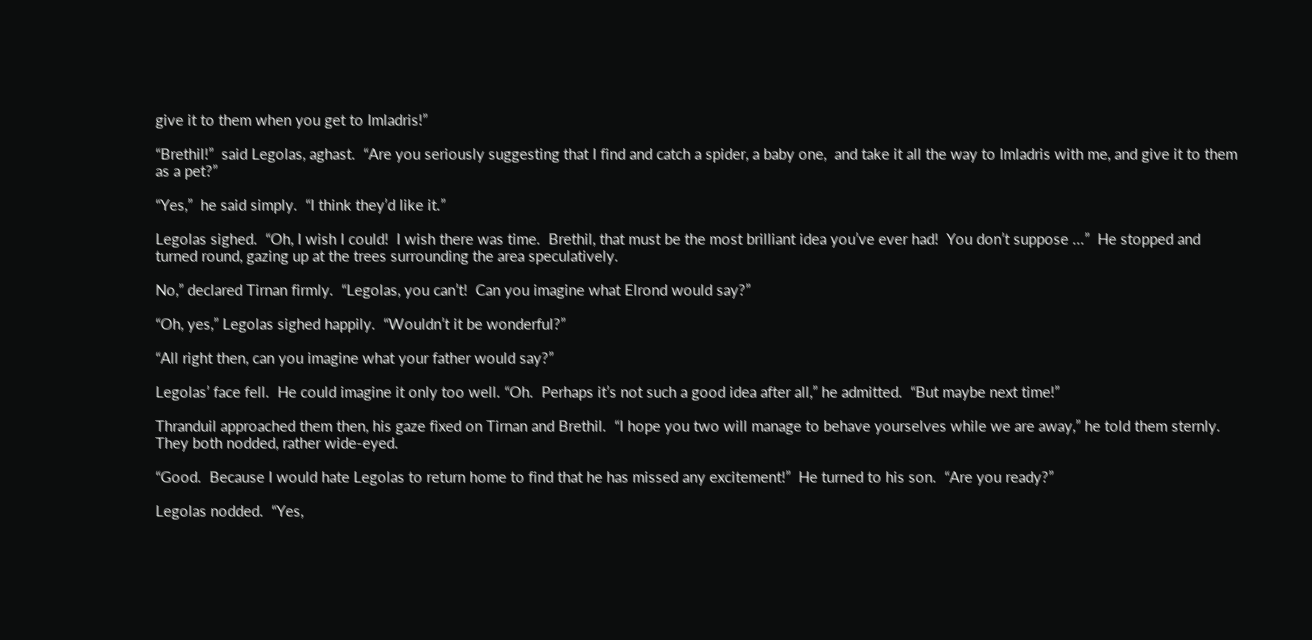give it to them when you get to Imladris!”

“Brethil!”  said Legolas, aghast.  “Are you seriously suggesting that I find and catch a spider, a baby one,  and take it all the way to Imladris with me, and give it to them as a pet?”

“Yes,”  he said simply.  “I think they’d like it.”

Legolas sighed.  “Oh, I wish I could!  I wish there was time.  Brethil, that must be the most brilliant idea you’ve ever had!  You don’t suppose ...”  He stopped and turned round, gazing up at the trees surrounding the area speculatively.

No,” declared Tirnan firmly.  “Legolas, you can’t!  Can you imagine what Elrond would say?”

“Oh, yes,” Legolas sighed happily.  “Wouldn’t it be wonderful?”

“All right then, can you imagine what your father would say?”

Legolas’ face fell.  He could imagine it only too well. “Oh.  Perhaps it’s not such a good idea after all,” he admitted.  “But maybe next time!”

Thranduil approached them then, his gaze fixed on Tirnan and Brethil.  “I hope you two will manage to behave yourselves while we are away,” he told them sternly.  They both nodded, rather wide-eyed.

“Good.  Because I would hate Legolas to return home to find that he has missed any excitement!”  He turned to his son.  “Are you ready?”

Legolas nodded.  “Yes,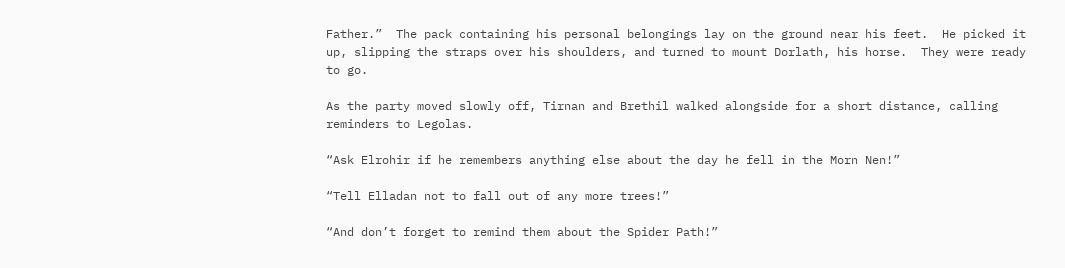Father.”  The pack containing his personal belongings lay on the ground near his feet.  He picked it up, slipping the straps over his shoulders, and turned to mount Dorlath, his horse.  They were ready to go.

As the party moved slowly off, Tirnan and Brethil walked alongside for a short distance, calling reminders to Legolas.

“Ask Elrohir if he remembers anything else about the day he fell in the Morn Nen!”

“Tell Elladan not to fall out of any more trees!”

“And don’t forget to remind them about the Spider Path!”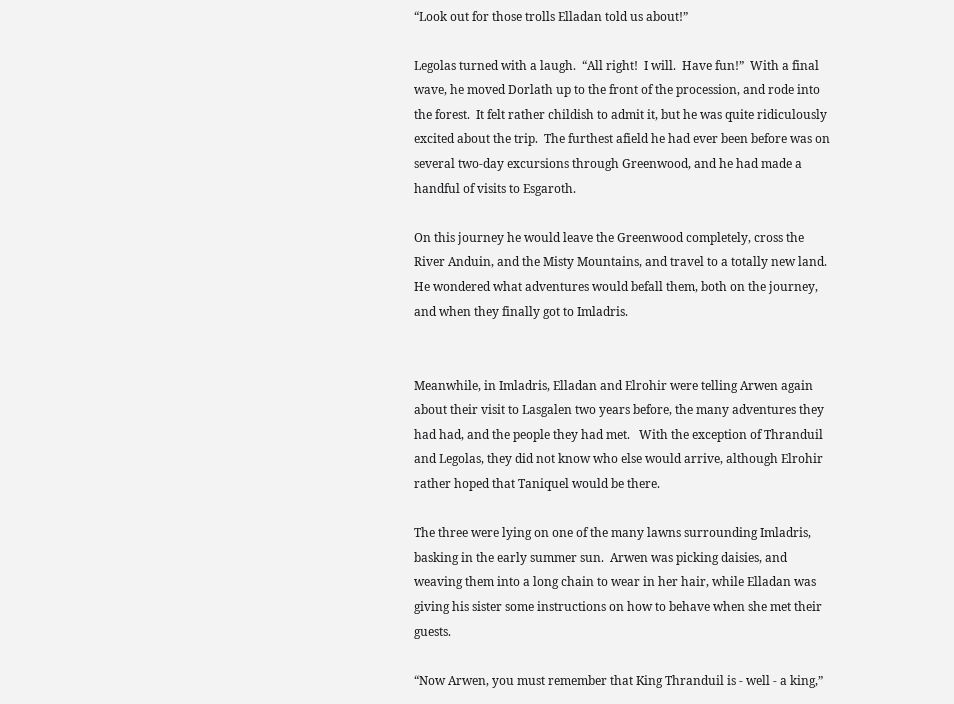“Look out for those trolls Elladan told us about!”

Legolas turned with a laugh.  “All right!  I will.  Have fun!”  With a final wave, he moved Dorlath up to the front of the procession, and rode into the forest.  It felt rather childish to admit it, but he was quite ridiculously excited about the trip.  The furthest afield he had ever been before was on several two-day excursions through Greenwood, and he had made a handful of visits to Esgaroth.

On this journey he would leave the Greenwood completely, cross the River Anduin, and the Misty Mountains, and travel to a totally new land.  He wondered what adventures would befall them, both on the journey, and when they finally got to Imladris.


Meanwhile, in Imladris, Elladan and Elrohir were telling Arwen again about their visit to Lasgalen two years before, the many adventures they had had, and the people they had met.   With the exception of Thranduil and Legolas, they did not know who else would arrive, although Elrohir rather hoped that Taniquel would be there.

The three were lying on one of the many lawns surrounding Imladris, basking in the early summer sun.  Arwen was picking daisies, and weaving them into a long chain to wear in her hair, while Elladan was giving his sister some instructions on how to behave when she met their guests.

“Now Arwen, you must remember that King Thranduil is - well - a king,”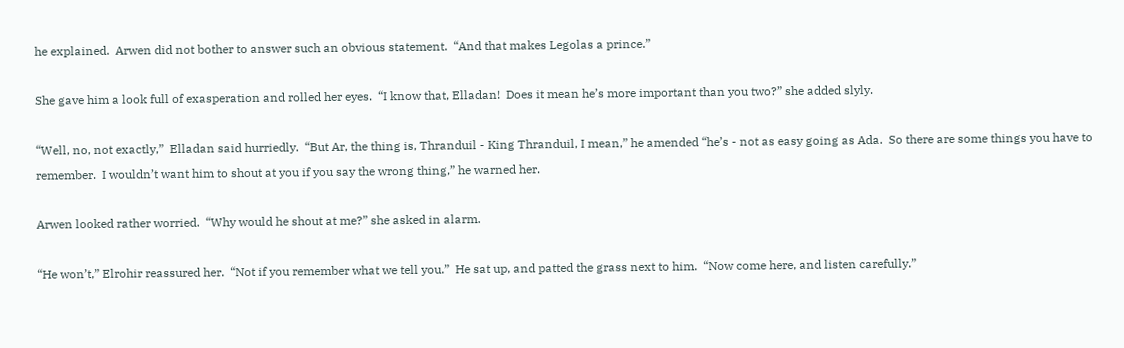he explained.  Arwen did not bother to answer such an obvious statement.  “And that makes Legolas a prince.”

She gave him a look full of exasperation and rolled her eyes.  “I know that, Elladan!  Does it mean he’s more important than you two?” she added slyly.

“Well, no, not exactly,”  Elladan said hurriedly.  “But Ar, the thing is, Thranduil - King Thranduil, I mean,” he amended “he’s - not as easy going as Ada.  So there are some things you have to remember.  I wouldn’t want him to shout at you if you say the wrong thing,” he warned her.

Arwen looked rather worried.  “Why would he shout at me?” she asked in alarm.

“He won’t,” Elrohir reassured her.  “Not if you remember what we tell you.”  He sat up, and patted the grass next to him.  “Now come here, and listen carefully.”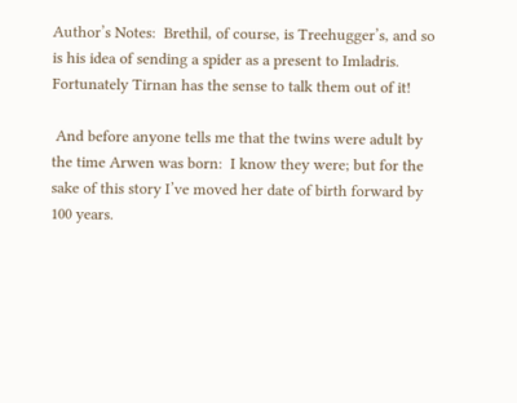Author’s Notes:  Brethil, of course, is Treehugger’s, and so is his idea of sending a spider as a present to Imladris.  Fortunately Tirnan has the sense to talk them out of it!

 And before anyone tells me that the twins were adult by the time Arwen was born:  I know they were; but for the sake of this story I’ve moved her date of birth forward by 100 years.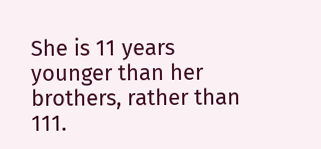She is 11 years younger than her brothers, rather than 111.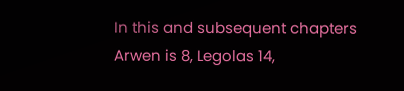In this and subsequent chapters Arwen is 8, Legolas 14,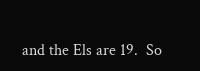and the Els are 19.  So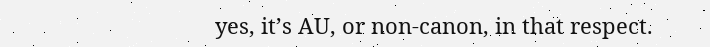yes, it’s AU, or non-canon, in that respect.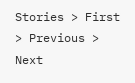Stories > First > Previous > Next